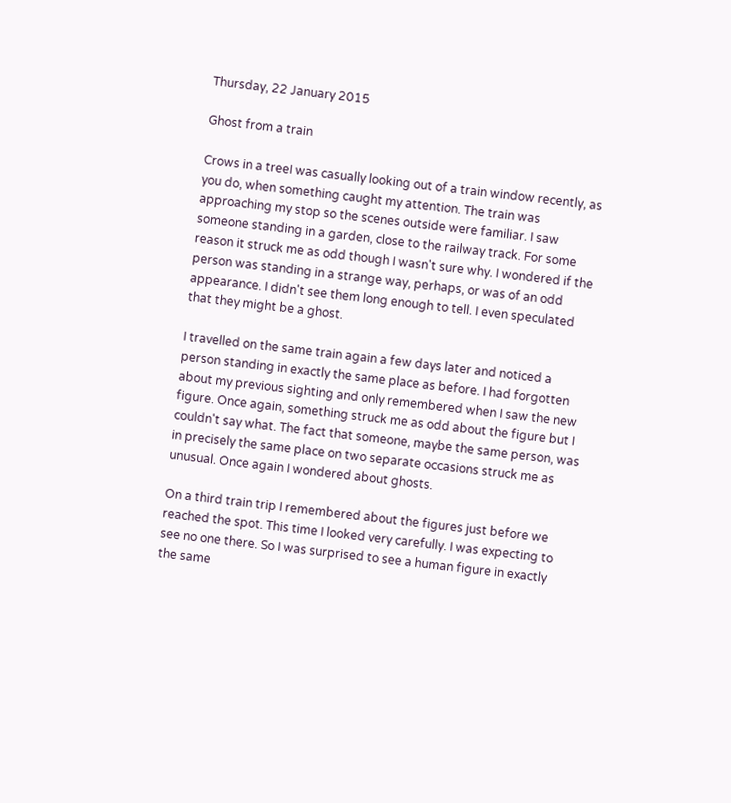Thursday, 22 January 2015

Ghost from a train

Crows in a treeI was casually looking out of a train window recently, as you do, when something caught my attention. The train was approaching my stop so the scenes outside were familiar. I saw someone standing in a garden, close to the railway track. For some reason it struck me as odd though I wasn't sure why. I wondered if the person was standing in a strange way, perhaps, or was of an odd appearance. I didn't see them long enough to tell. I even speculated that they might be a ghost.

I travelled on the same train again a few days later and noticed a person standing in exactly the same place as before. I had forgotten about my previous sighting and only remembered when I saw the new figure. Once again, something struck me as odd about the figure but I couldn't say what. The fact that someone, maybe the same person, was in precisely the same place on two separate occasions struck me as unusual. Once again I wondered about ghosts.

On a third train trip I remembered about the figures just before we reached the spot. This time I looked very carefully. I was expecting to see no one there. So I was surprised to see a human figure in exactly the same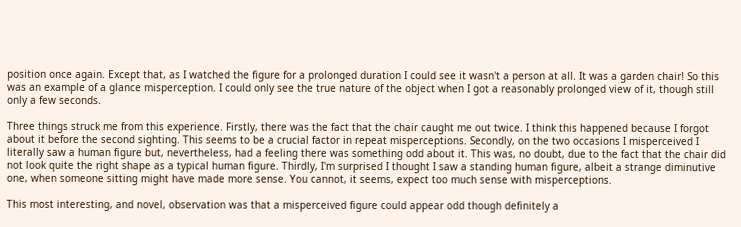position once again. Except that, as I watched the figure for a prolonged duration I could see it wasn't a person at all. It was a garden chair! So this was an example of a glance misperception. I could only see the true nature of the object when I got a reasonably prolonged view of it, though still only a few seconds.

Three things struck me from this experience. Firstly, there was the fact that the chair caught me out twice. I think this happened because I forgot about it before the second sighting. This seems to be a crucial factor in repeat misperceptions. Secondly, on the two occasions I misperceived I literally saw a human figure but, nevertheless, had a feeling there was something odd about it. This was, no doubt, due to the fact that the chair did not look quite the right shape as a typical human figure. Thirdly, I'm surprised I thought I saw a standing human figure, albeit a strange diminutive one, when someone sitting might have made more sense. You cannot, it seems, expect too much sense with misperceptions.

This most interesting, and novel, observation was that a misperceived figure could appear odd though definitely a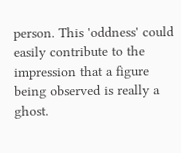person. This 'oddness' could easily contribute to the impression that a figure being observed is really a ghost.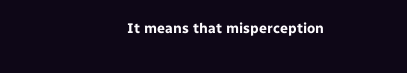It means that misperception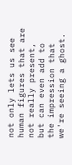not only lets us see human figures that are not really present, but can even add to the impression that we're seeing a ghost.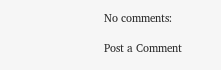No comments:

Post a Comment